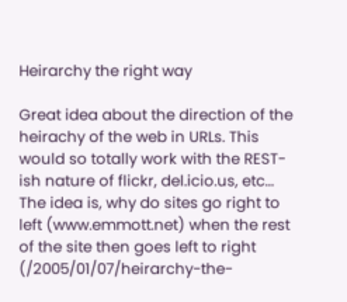Heirarchy the right way

Great idea about the direction of the heirachy of the web in URLs. This would so totally work with the REST-ish nature of flickr, del.icio.us, etc... The idea is, why do sites go right to left (www.emmott.net) when the rest of the site then goes left to right (/2005/01/07/heirarchy-the-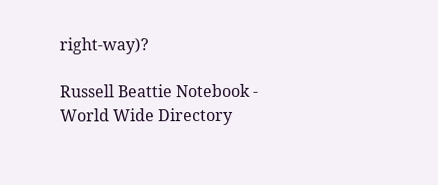right-way)?

Russell Beattie Notebook - World Wide Directory